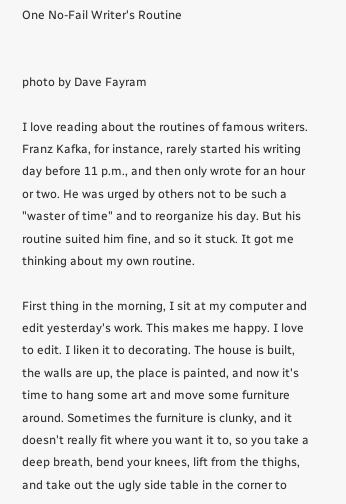One No-Fail Writer's Routine


photo by Dave Fayram

I love reading about the routines of famous writers. Franz Kafka, for instance, rarely started his writing day before 11 p.m., and then only wrote for an hour or two. He was urged by others not to be such a "waster of time" and to reorganize his day. But his routine suited him fine, and so it stuck. It got me thinking about my own routine.

First thing in the morning, I sit at my computer and edit yesterday's work. This makes me happy. I love to edit. I liken it to decorating. The house is built, the walls are up, the place is painted, and now it's time to hang some art and move some furniture around. Sometimes the furniture is clunky, and it doesn't really fit where you want it to, so you take a deep breath, bend your knees, lift from the thighs, and take out the ugly side table in the corner to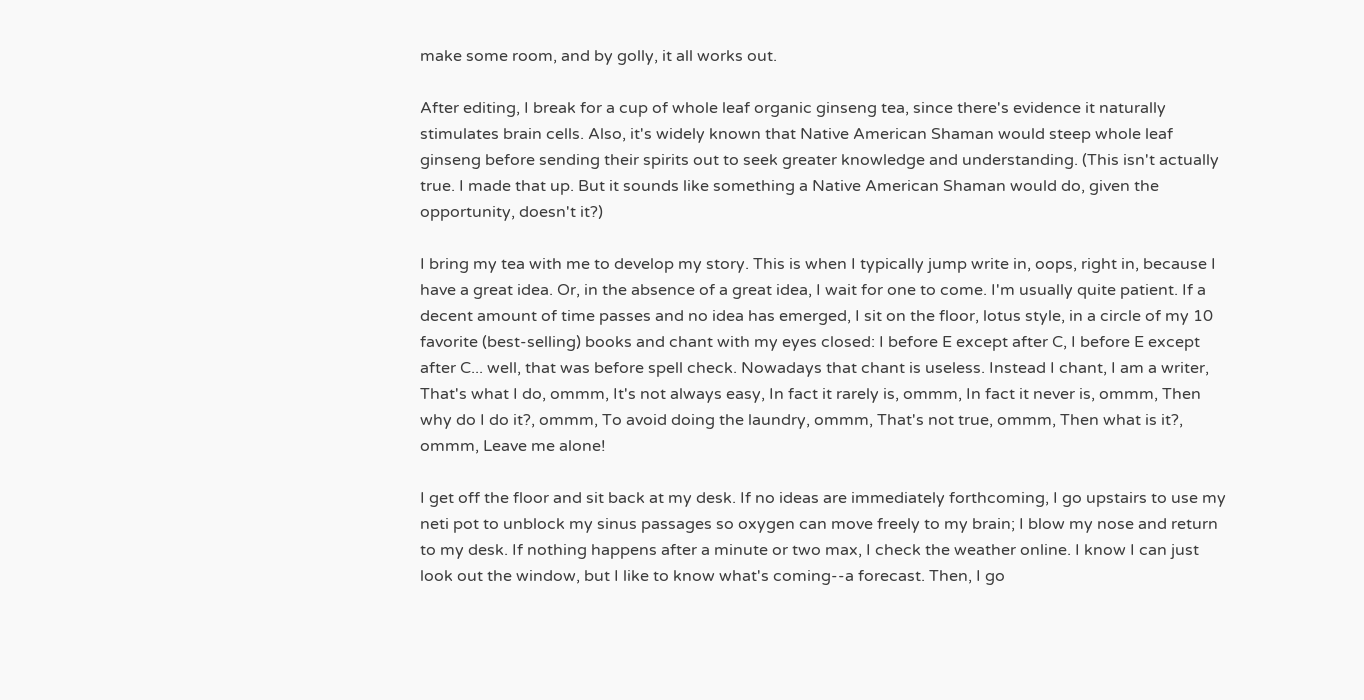make some room, and by golly, it all works out.

After editing, I break for a cup of whole leaf organic ginseng tea, since there's evidence it naturally stimulates brain cells. Also, it's widely known that Native American Shaman would steep whole leaf ginseng before sending their spirits out to seek greater knowledge and understanding. (This isn't actually true. I made that up. But it sounds like something a Native American Shaman would do, given the opportunity, doesn't it?)

I bring my tea with me to develop my story. This is when I typically jump write in, oops, right in, because I have a great idea. Or, in the absence of a great idea, I wait for one to come. I'm usually quite patient. If a decent amount of time passes and no idea has emerged, I sit on the floor, lotus style, in a circle of my 10 favorite (best-selling) books and chant with my eyes closed: I before E except after C, I before E except after C... well, that was before spell check. Nowadays that chant is useless. Instead I chant, I am a writer, That's what I do, ommm, It's not always easy, In fact it rarely is, ommm, In fact it never is, ommm, Then why do I do it?, ommm, To avoid doing the laundry, ommm, That's not true, ommm, Then what is it?, ommm, Leave me alone!

I get off the floor and sit back at my desk. If no ideas are immediately forthcoming, I go upstairs to use my neti pot to unblock my sinus passages so oxygen can move freely to my brain; I blow my nose and return to my desk. If nothing happens after a minute or two max, I check the weather online. I know I can just look out the window, but I like to know what's coming--a forecast. Then, I go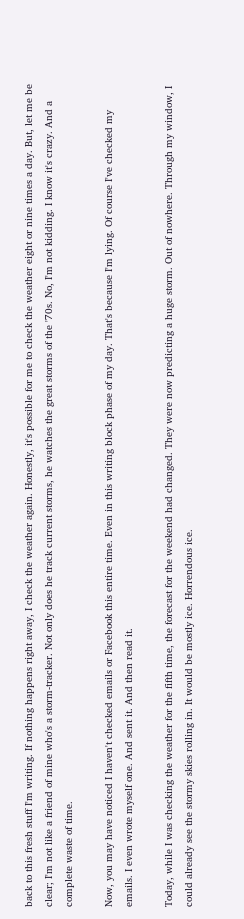back to this fresh stuff I'm writing. If nothing happens right away, I check the weather again. Honestly, it's possible for me to check the weather eight or nine times a day. But, let me be clear; I'm not like a friend of mine who's a storm-tracker. Not only does he track current storms, he watches the great storms of the '70s. No, I'm not kidding. I know it's crazy. And a complete waste of time.

Now, you may have noticed I haven't checked emails or Facebook this entire time. Even in this writing block phase of my day. That's because I'm lying. Of course I've checked my emails. I even wrote myself one. And sent it. And then read it.

Today, while I was checking the weather for the fifth time, the forecast for the weekend had changed. They were now predicting a huge storm. Out of nowhere. Through my window, I could already see the stormy skies rolling in. It would be mostly ice. Horrendous ice.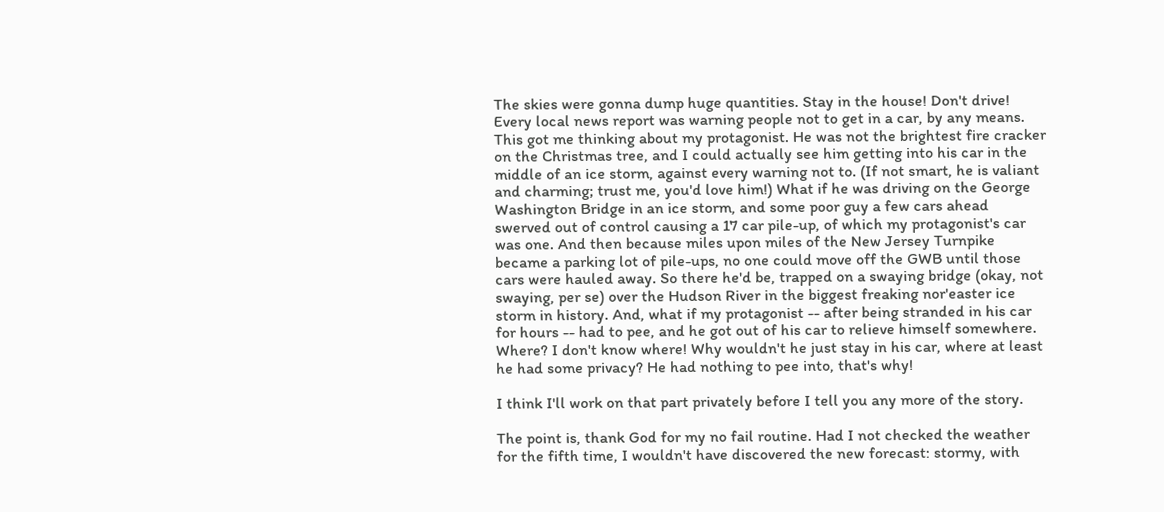The skies were gonna dump huge quantities. Stay in the house! Don't drive! Every local news report was warning people not to get in a car, by any means. This got me thinking about my protagonist. He was not the brightest fire cracker on the Christmas tree, and I could actually see him getting into his car in the middle of an ice storm, against every warning not to. (If not smart, he is valiant and charming; trust me, you'd love him!) What if he was driving on the George Washington Bridge in an ice storm, and some poor guy a few cars ahead swerved out of control causing a 17 car pile-up, of which my protagonist's car was one. And then because miles upon miles of the New Jersey Turnpike became a parking lot of pile-ups, no one could move off the GWB until those cars were hauled away. So there he'd be, trapped on a swaying bridge (okay, not swaying, per se) over the Hudson River in the biggest freaking nor'easter ice storm in history. And, what if my protagonist -- after being stranded in his car for hours -- had to pee, and he got out of his car to relieve himself somewhere. Where? I don't know where! Why wouldn't he just stay in his car, where at least he had some privacy? He had nothing to pee into, that's why!

I think I'll work on that part privately before I tell you any more of the story.

The point is, thank God for my no fail routine. Had I not checked the weather for the fifth time, I wouldn't have discovered the new forecast: stormy, with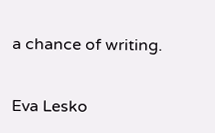a chance of writing.


Eva Lesko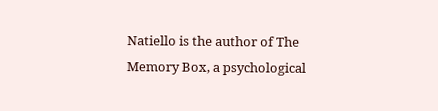Natiello is the author of The Memory Box, a psychological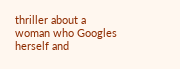thriller about a woman who Googles herself and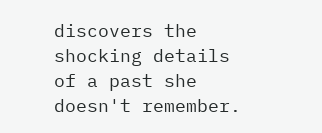discovers the shocking details of a past she doesn't remember.